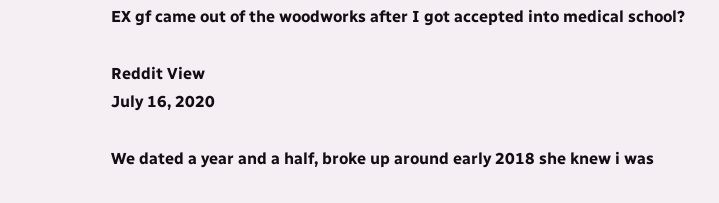EX gf came out of the woodworks after I got accepted into medical school?

Reddit View
July 16, 2020

We dated a year and a half, broke up around early 2018 she knew i was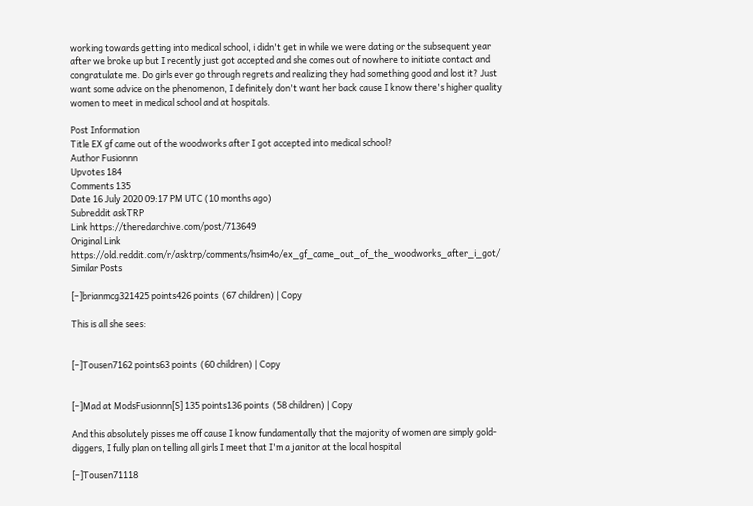working towards getting into medical school, i didn't get in while we were dating or the subsequent year after we broke up but I recently just got accepted and she comes out of nowhere to initiate contact and congratulate me. Do girls ever go through regrets and realizing they had something good and lost it? Just want some advice on the phenomenon, I definitely don't want her back cause I know there's higher quality women to meet in medical school and at hospitals.

Post Information
Title EX gf came out of the woodworks after I got accepted into medical school?
Author Fusionnn
Upvotes 184
Comments 135
Date 16 July 2020 09:17 PM UTC (10 months ago)
Subreddit askTRP
Link https://theredarchive.com/post/713649
Original Link https://old.reddit.com/r/asktrp/comments/hsim4o/ex_gf_came_out_of_the_woodworks_after_i_got/
Similar Posts

[–]brianmcg321425 points426 points  (67 children) | Copy

This is all she sees:


[–]Tousen7162 points63 points  (60 children) | Copy


[–]Mad at ModsFusionnn[S] 135 points136 points  (58 children) | Copy

And this absolutely pisses me off cause I know fundamentally that the majority of women are simply gold-diggers, I fully plan on telling all girls I meet that I'm a janitor at the local hospital

[–]Tousen71118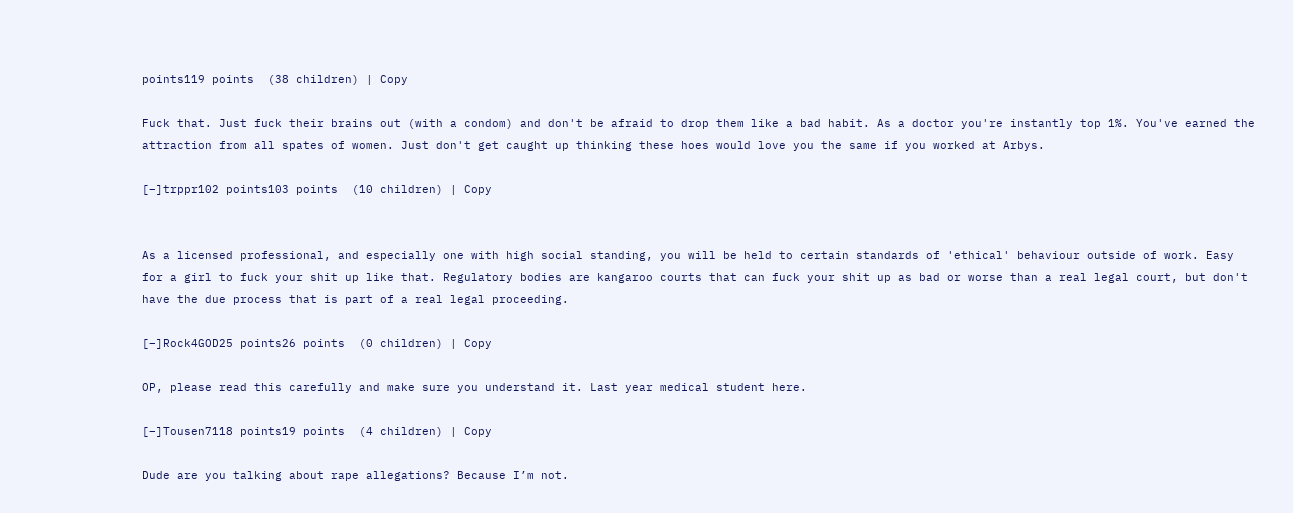points119 points  (38 children) | Copy

Fuck that. Just fuck their brains out (with a condom) and don't be afraid to drop them like a bad habit. As a doctor you're instantly top 1%. You've earned the attraction from all spates of women. Just don't get caught up thinking these hoes would love you the same if you worked at Arbys.

[–]trppr102 points103 points  (10 children) | Copy


As a licensed professional, and especially one with high social standing, you will be held to certain standards of 'ethical' behaviour outside of work. Easy for a girl to fuck your shit up like that. Regulatory bodies are kangaroo courts that can fuck your shit up as bad or worse than a real legal court, but don't have the due process that is part of a real legal proceeding.

[–]Rock4GOD25 points26 points  (0 children) | Copy

OP, please read this carefully and make sure you understand it. Last year medical student here.

[–]Tousen7118 points19 points  (4 children) | Copy

Dude are you talking about rape allegations? Because I’m not.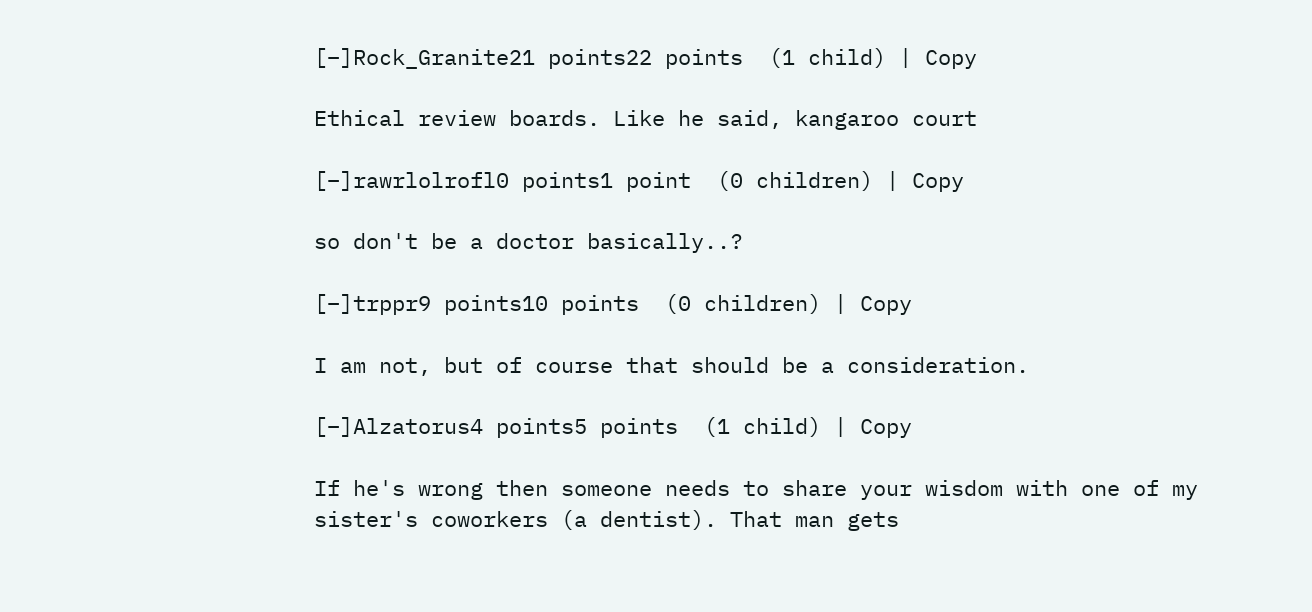[–]Rock_Granite21 points22 points  (1 child) | Copy

Ethical review boards. Like he said, kangaroo court

[–]rawrlolrofl0 points1 point  (0 children) | Copy

so don't be a doctor basically..?

[–]trppr9 points10 points  (0 children) | Copy

I am not, but of course that should be a consideration.

[–]Alzatorus4 points5 points  (1 child) | Copy

If he's wrong then someone needs to share your wisdom with one of my sister's coworkers (a dentist). That man gets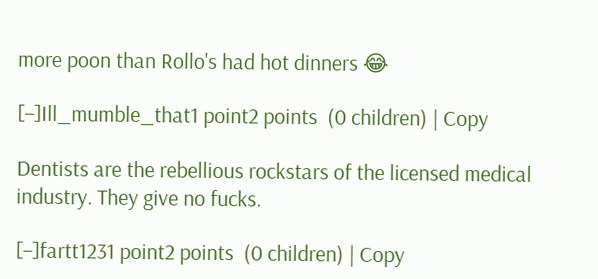more poon than Rollo's had hot dinners 😂

[–]Ill_mumble_that1 point2 points  (0 children) | Copy

Dentists are the rebellious rockstars of the licensed medical industry. They give no fucks.

[–]fartt1231 point2 points  (0 children) | Copy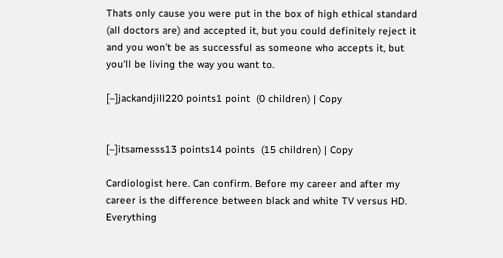Thats only cause you were put in the box of high ethical standard (all doctors are) and accepted it, but you could definitely reject it and you won't be as successful as someone who accepts it, but you'll be living the way you want to.

[–]jackandjill220 points1 point  (0 children) | Copy


[–]itsamesss13 points14 points  (15 children) | Copy

Cardiologist here. Can confirm. Before my career and after my career is the difference between black and white TV versus HD. Everything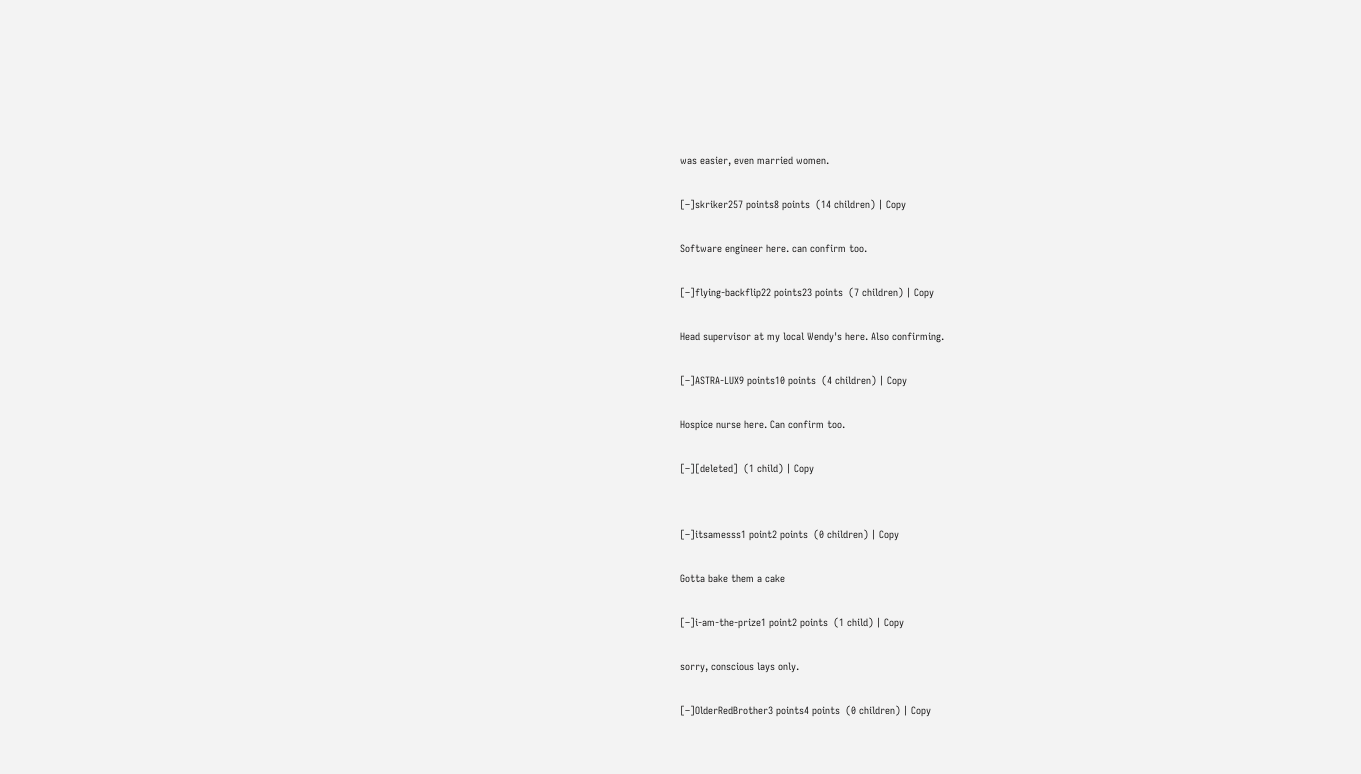was easier, even married women.

[–]skriker257 points8 points  (14 children) | Copy

Software engineer here. can confirm too.

[–]flying-backflip22 points23 points  (7 children) | Copy

Head supervisor at my local Wendy's here. Also confirming.

[–]ASTRA-LUX9 points10 points  (4 children) | Copy

Hospice nurse here. Can confirm too.

[–][deleted]  (1 child) | Copy


[–]itsamesss1 point2 points  (0 children) | Copy

Gotta bake them a cake

[–]i-am-the-prize1 point2 points  (1 child) | Copy

sorry, conscious lays only.

[–]OlderRedBrother3 points4 points  (0 children) | Copy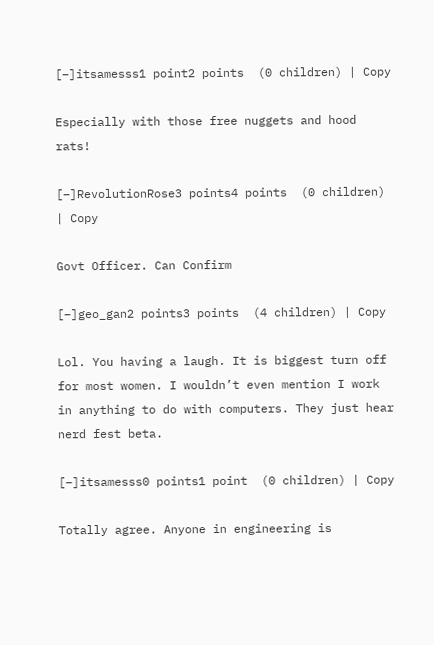[–]itsamesss1 point2 points  (0 children) | Copy

Especially with those free nuggets and hood rats!

[–]RevolutionRose3 points4 points  (0 children) | Copy

Govt Officer. Can Confirm

[–]geo_gan2 points3 points  (4 children) | Copy

Lol. You having a laugh. It is biggest turn off for most women. I wouldn’t even mention I work in anything to do with computers. They just hear nerd fest beta.

[–]itsamesss0 points1 point  (0 children) | Copy

Totally agree. Anyone in engineering is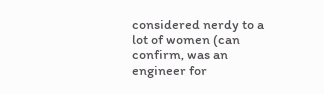considered nerdy to a lot of women (can confirm, was an engineer for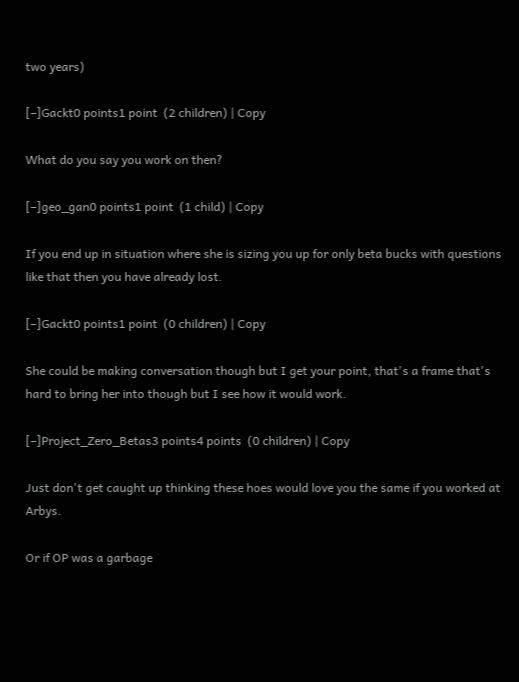two years)

[–]Gackt0 points1 point  (2 children) | Copy

What do you say you work on then?

[–]geo_gan0 points1 point  (1 child) | Copy

If you end up in situation where she is sizing you up for only beta bucks with questions like that then you have already lost.

[–]Gackt0 points1 point  (0 children) | Copy

She could be making conversation though but I get your point, that's a frame that's hard to bring her into though but I see how it would work.

[–]Project_Zero_Betas3 points4 points  (0 children) | Copy

Just don't get caught up thinking these hoes would love you the same if you worked at Arbys.

Or if OP was a garbage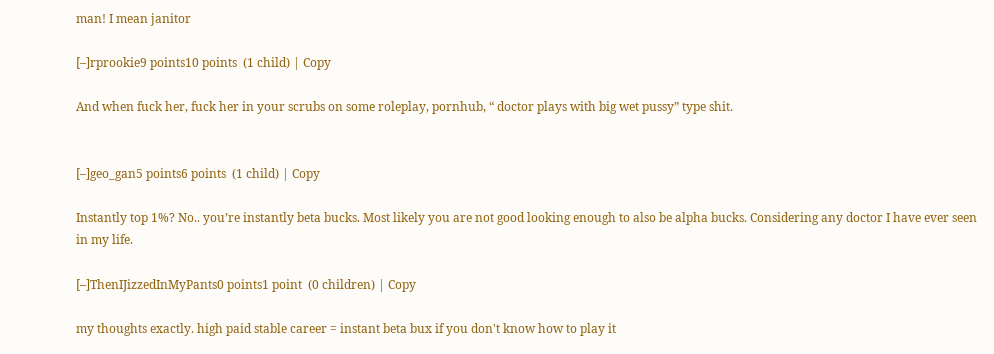man! I mean janitor

[–]rprookie9 points10 points  (1 child) | Copy

And when fuck her, fuck her in your scrubs on some roleplay, pornhub, “ doctor plays with big wet pussy” type shit.


[–]geo_gan5 points6 points  (1 child) | Copy

Instantly top 1%? No.. you’re instantly beta bucks. Most likely you are not good looking enough to also be alpha bucks. Considering any doctor I have ever seen in my life.

[–]ThenIJizzedInMyPants0 points1 point  (0 children) | Copy

my thoughts exactly. high paid stable career = instant beta bux if you don't know how to play it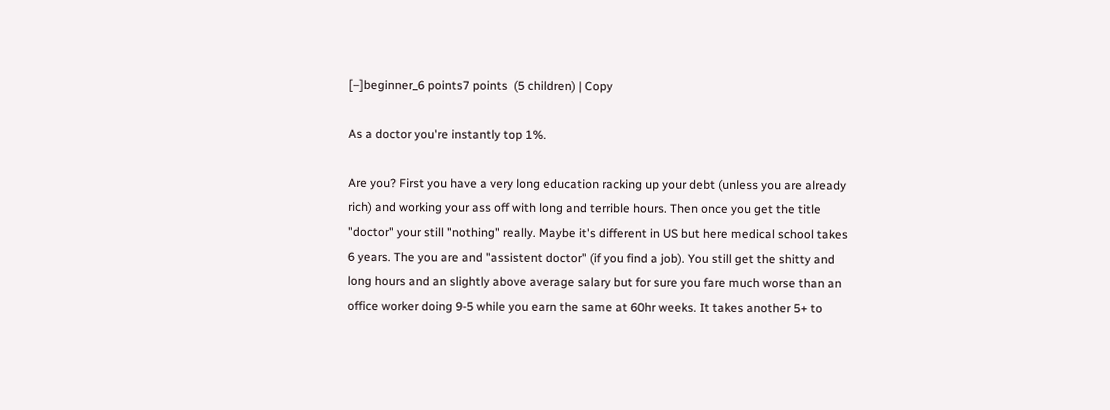[–]beginner_6 points7 points  (5 children) | Copy

As a doctor you're instantly top 1%.

Are you? First you have a very long education racking up your debt (unless you are already rich) and working your ass off with long and terrible hours. Then once you get the title "doctor" your still "nothing" really. Maybe it's different in US but here medical school takes 6 years. The you are and "assistent doctor" (if you find a job). You still get the shitty and long hours and an slightly above average salary but for sure you fare much worse than an office worker doing 9-5 while you earn the same at 60hr weeks. It takes another 5+ to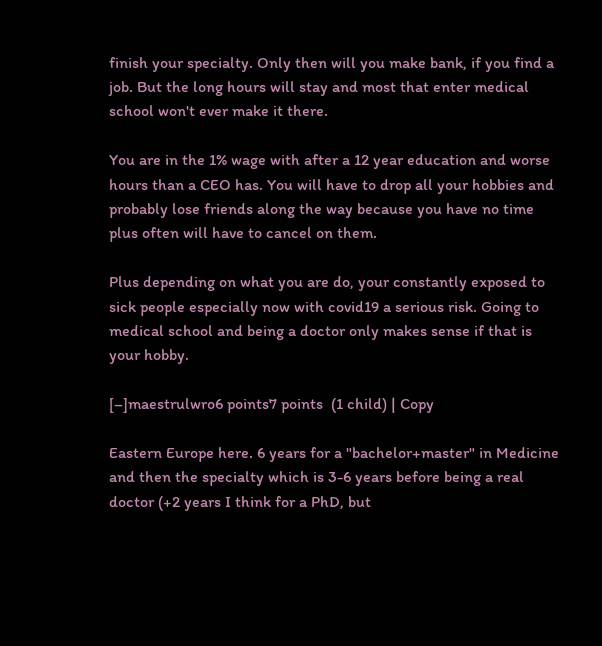finish your specialty. Only then will you make bank, if you find a job. But the long hours will stay and most that enter medical school won't ever make it there.

You are in the 1% wage with after a 12 year education and worse hours than a CEO has. You will have to drop all your hobbies and probably lose friends along the way because you have no time plus often will have to cancel on them.

Plus depending on what you are do, your constantly exposed to sick people especially now with covid19 a serious risk. Going to medical school and being a doctor only makes sense if that is your hobby.

[–]maestrulwro6 points7 points  (1 child) | Copy

Eastern Europe here. 6 years for a "bachelor+master" in Medicine and then the specialty which is 3-6 years before being a real doctor (+2 years I think for a PhD, but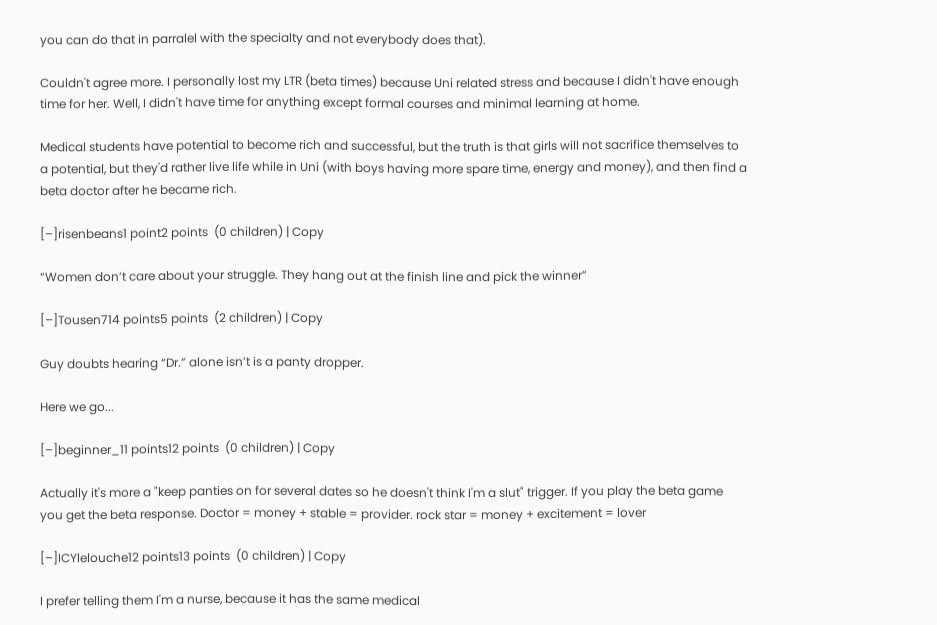you can do that in parralel with the specialty and not everybody does that).

Couldn't agree more. I personally lost my LTR (beta times) because Uni related stress and because I didn't have enough time for her. Well, I didn't have time for anything except formal courses and minimal learning at home.

Medical students have potential to become rich and successful, but the truth is that girls will not sacrifice themselves to a potential, but they'd rather live life while in Uni (with boys having more spare time, energy and money), and then find a beta doctor after he became rich.

[–]risenbeans1 point2 points  (0 children) | Copy

“Women don’t care about your struggle. They hang out at the finish line and pick the winner”

[–]Tousen714 points5 points  (2 children) | Copy

Guy doubts hearing “Dr.” alone isn’t is a panty dropper.

Here we go...

[–]beginner_11 points12 points  (0 children) | Copy

Actually it's more a "keep panties on for several dates so he doesn't think I'm a slut" trigger. If you play the beta game you get the beta response. Doctor = money + stable = provider. rock star = money + excitement = lover

[–]ICYlelouche12 points13 points  (0 children) | Copy

I prefer telling them I'm a nurse, because it has the same medical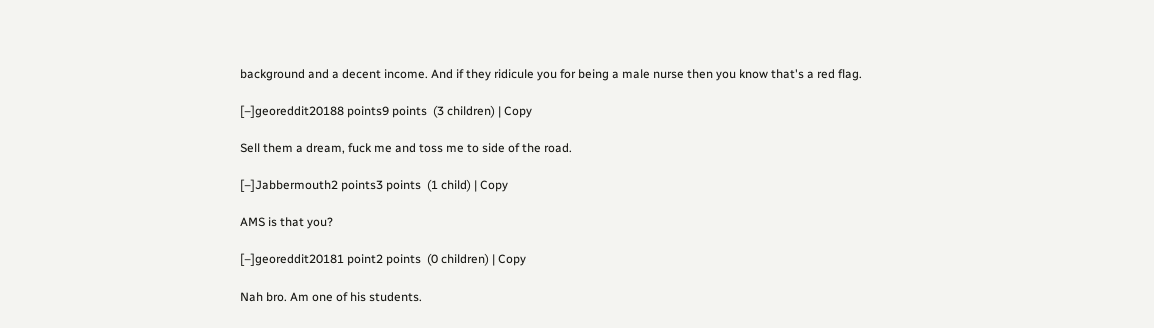background and a decent income. And if they ridicule you for being a male nurse then you know that's a red flag.

[–]georeddit20188 points9 points  (3 children) | Copy

Sell them a dream, fuck me and toss me to side of the road.

[–]Jabbermouth2 points3 points  (1 child) | Copy

AMS is that you?

[–]georeddit20181 point2 points  (0 children) | Copy

Nah bro. Am one of his students.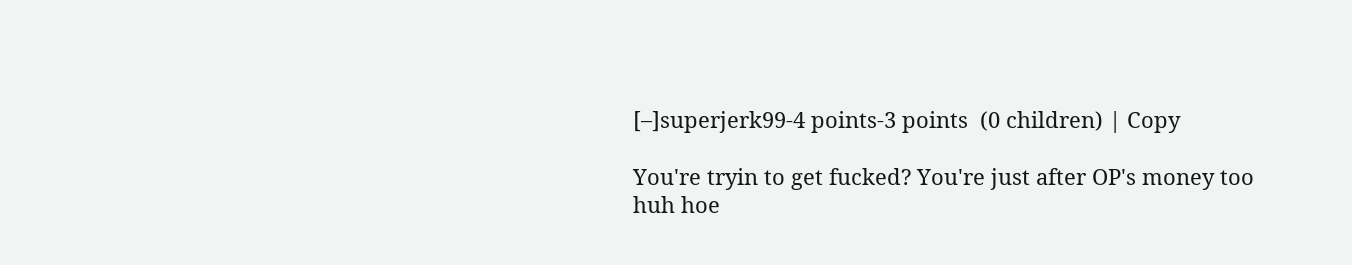[–]superjerk99-4 points-3 points  (0 children) | Copy

You're tryin to get fucked? You're just after OP's money too huh hoe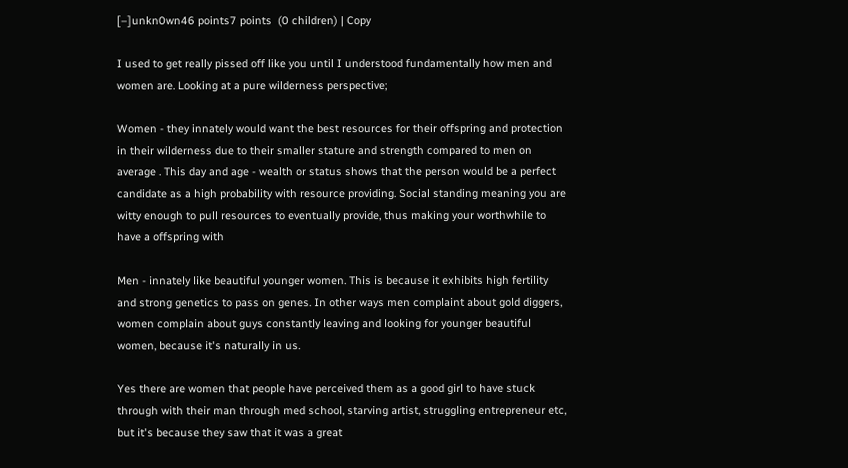[–]unkn0wn46 points7 points  (0 children) | Copy

I used to get really pissed off like you until I understood fundamentally how men and women are. Looking at a pure wilderness perspective;

Women - they innately would want the best resources for their offspring and protection in their wilderness due to their smaller stature and strength compared to men on average . This day and age - wealth or status shows that the person would be a perfect candidate as a high probability with resource providing. Social standing meaning you are witty enough to pull resources to eventually provide, thus making your worthwhile to have a offspring with

Men - innately like beautiful younger women. This is because it exhibits high fertility and strong genetics to pass on genes. In other ways men complaint about gold diggers, women complain about guys constantly leaving and looking for younger beautiful women, because it's naturally in us.

Yes there are women that people have perceived them as a good girl to have stuck through with their man through med school, starving artist, struggling entrepreneur etc, but it's because they saw that it was a great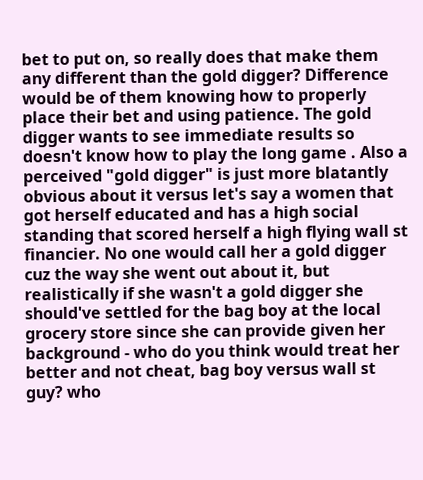bet to put on, so really does that make them any different than the gold digger? Difference would be of them knowing how to properly place their bet and using patience. The gold digger wants to see immediate results so doesn't know how to play the long game . Also a perceived "gold digger" is just more blatantly obvious about it versus let's say a women that got herself educated and has a high social standing that scored herself a high flying wall st financier. No one would call her a gold digger cuz the way she went out about it, but realistically if she wasn't a gold digger she should've settled for the bag boy at the local grocery store since she can provide given her background - who do you think would treat her better and not cheat, bag boy versus wall st guy? who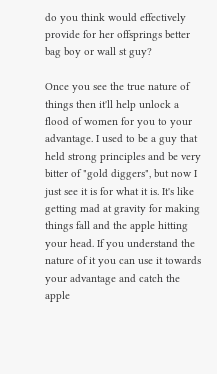do you think would effectively provide for her offsprings better bag boy or wall st guy?

Once you see the true nature of things then it'll help unlock a flood of women for you to your advantage. I used to be a guy that held strong principles and be very bitter of "gold diggers", but now I just see it is for what it is. It's like getting mad at gravity for making things fall and the apple hitting your head. If you understand the nature of it you can use it towards your advantage and catch the apple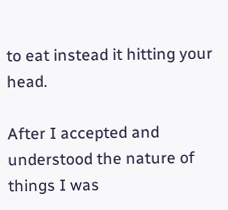to eat instead it hitting your head.

After I accepted and understood the nature of things I was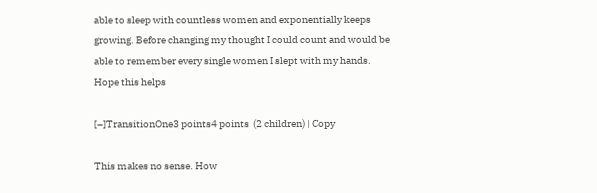able to sleep with countless women and exponentially keeps growing. Before changing my thought I could count and would be able to remember every single women I slept with my hands. Hope this helps

[–]TransitionOne3 points4 points  (2 children) | Copy

This makes no sense. How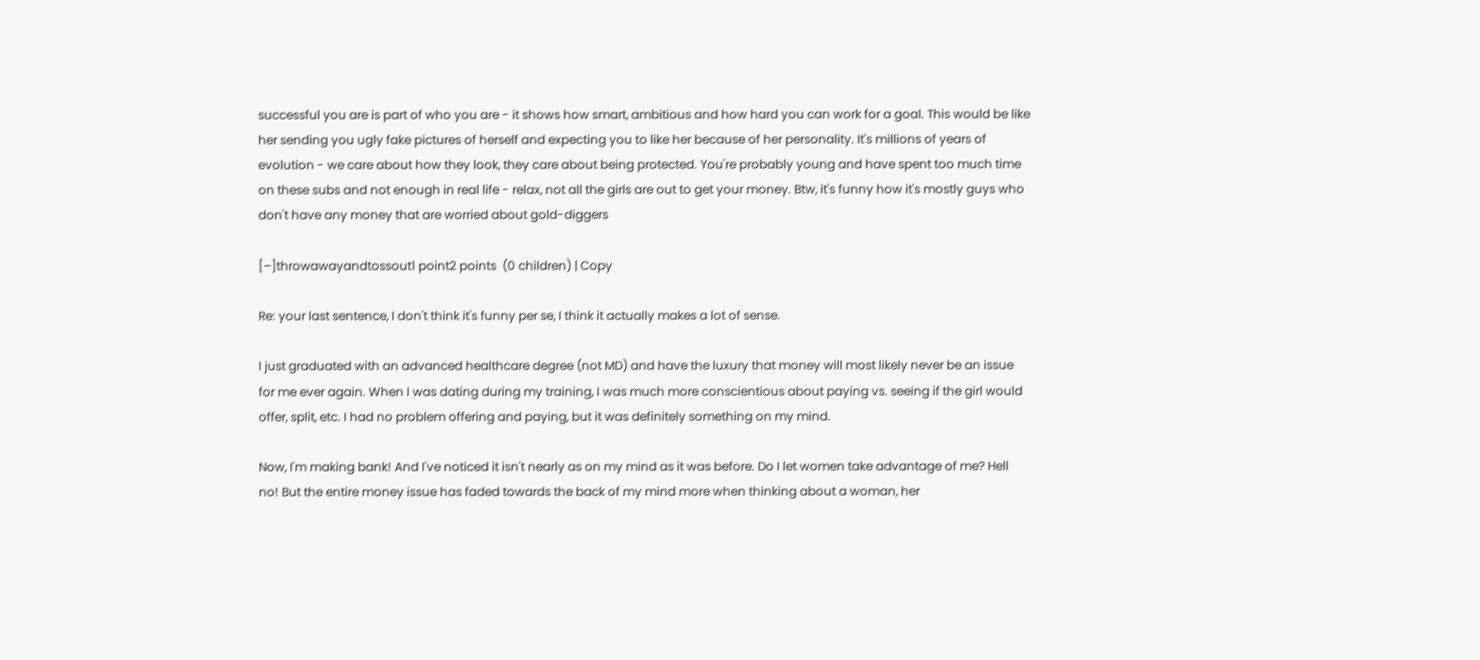successful you are is part of who you are - it shows how smart, ambitious and how hard you can work for a goal. This would be like her sending you ugly fake pictures of herself and expecting you to like her because of her personality. It's millions of years of evolution - we care about how they look, they care about being protected. You're probably young and have spent too much time on these subs and not enough in real life - relax, not all the girls are out to get your money. Btw, it's funny how it's mostly guys who don't have any money that are worried about gold-diggers

[–]throwawayandtossout1 point2 points  (0 children) | Copy

Re: your last sentence, I don't think it's funny per se, I think it actually makes a lot of sense.

I just graduated with an advanced healthcare degree (not MD) and have the luxury that money will most likely never be an issue for me ever again. When I was dating during my training, I was much more conscientious about paying vs. seeing if the girl would offer, split, etc. I had no problem offering and paying, but it was definitely something on my mind.

Now, I'm making bank! And I've noticed it isn't nearly as on my mind as it was before. Do I let women take advantage of me? Hell no! But the entire money issue has faded towards the back of my mind more when thinking about a woman, her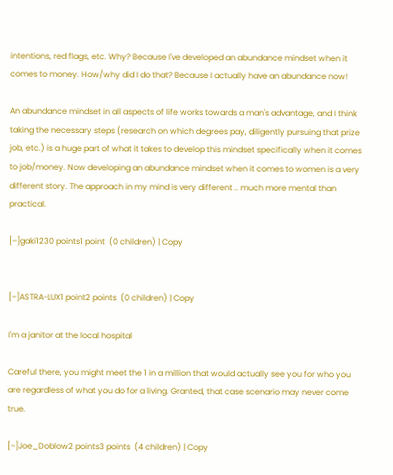intentions, red flags, etc. Why? Because I've developed an abundance mindset when it comes to money. How/why did I do that? Because I actually have an abundance now!

An abundance mindset in all aspects of life works towards a man's advantage, and I think taking the necessary steps (research on which degrees pay, diligently pursuing that prize job, etc.) is a huge part of what it takes to develop this mindset specifically when it comes to job/money. Now developing an abundance mindset when it comes to women is a very different story. The approach in my mind is very different .. much more mental than practical.

[–]gaki1230 points1 point  (0 children) | Copy


[–]ASTRA-LUX1 point2 points  (0 children) | Copy

I'm a janitor at the local hospital

Careful there, you might meet the 1 in a million that would actually see you for who you are regardless of what you do for a living. Granted, that case scenario may never come true.

[–]Joe_Doblow2 points3 points  (4 children) | Copy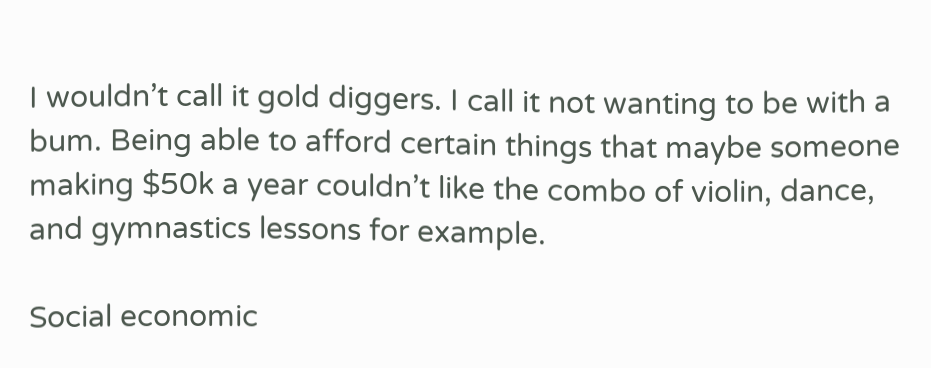I wouldn’t call it gold diggers. I call it not wanting to be with a bum. Being able to afford certain things that maybe someone making $50k a year couldn’t like the combo of violin, dance, and gymnastics lessons for example.

Social economic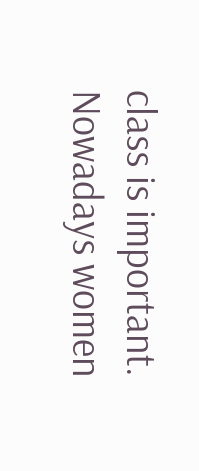class is important. Nowadays women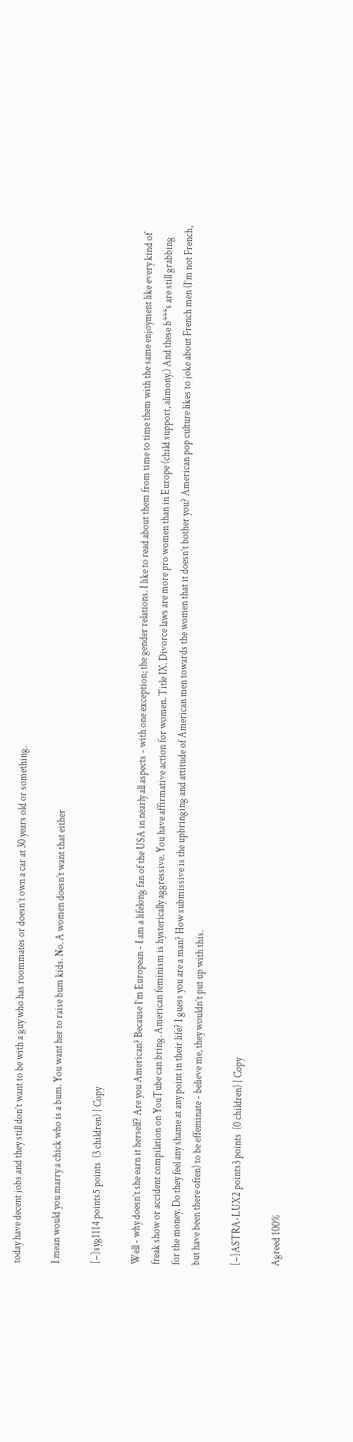today have decent jobs and they still don’t want to be with a guy who has roommates or doesn’t own a car at 30 years old or something.

I mean would you marry a chick who is a bum. You want her to raise bum kids. No. A women doesn’t want that either

[–]syg1114 points5 points  (3 children) | Copy

Well - why doesn’t she earn it herself? Are you American? Because I’m European - I am a lifelong fan of the USA in nearly all aspects - with one exception; the gender relations. I like to read about them from time to time them with the same enjoyment like every kind of freak show or accident compilation on YouTube can bring. American feminism is hysterically aggressive. You have affirmative action for women. Title IX. Divorce laws are more pro women than in Europe (child support, alimony.) And these b***s are still grabbing for the money. Do they feel any shame at any point in their life? I guess you are a man? How submissive is the upbringing and attitude of American men towards the women that it doesn’t bother you? American pop culture likes to joke about French men (I’m not French, but have been there often) to be effeminate - believe me, they wouldn’t put up with this.

[–]ASTRA-LUX2 points3 points  (0 children) | Copy

Agreed 100%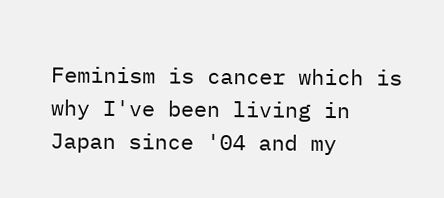Feminism is cancer which is why I've been living in Japan since '04 and my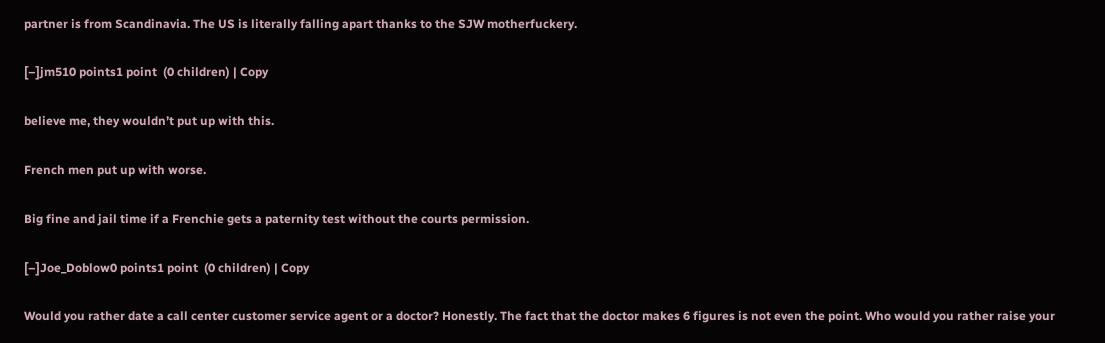partner is from Scandinavia. The US is literally falling apart thanks to the SJW motherfuckery.

[–]jm510 points1 point  (0 children) | Copy

believe me, they wouldn’t put up with this.

French men put up with worse.

Big fine and jail time if a Frenchie gets a paternity test without the courts permission.

[–]Joe_Doblow0 points1 point  (0 children) | Copy

Would you rather date a call center customer service agent or a doctor? Honestly. The fact that the doctor makes 6 figures is not even the point. Who would you rather raise your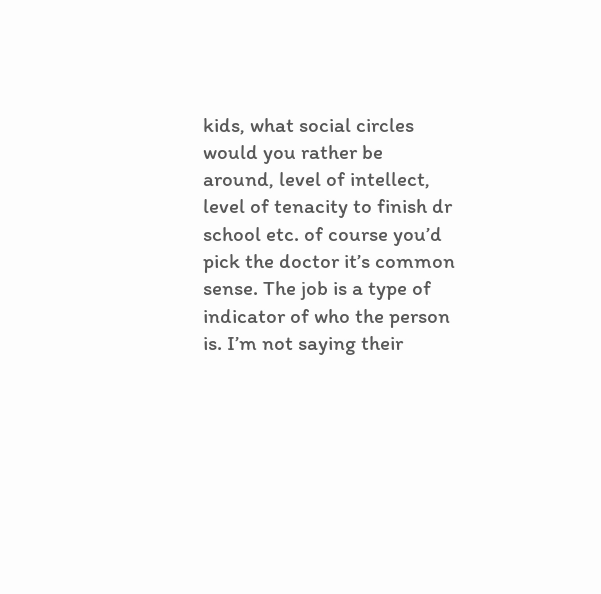kids, what social circles would you rather be around, level of intellect, level of tenacity to finish dr school etc. of course you’d pick the doctor it’s common sense. The job is a type of indicator of who the person is. I’m not saying their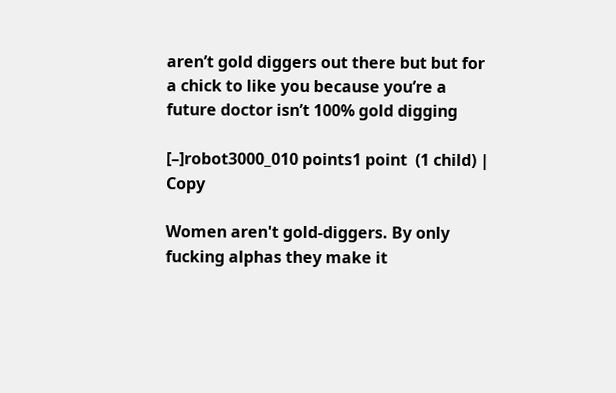aren’t gold diggers out there but but for a chick to like you because you’re a future doctor isn’t 100% gold digging

[–]robot3000_010 points1 point  (1 child) | Copy

Women aren't gold-diggers. By only fucking alphas they make it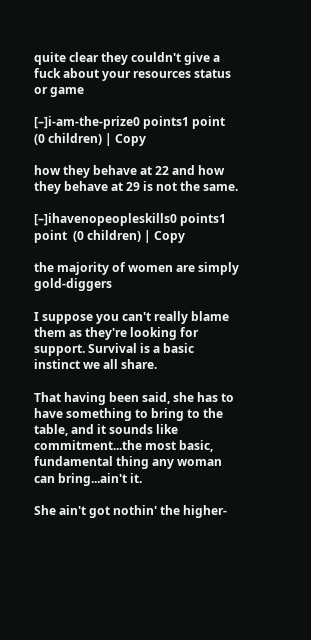quite clear they couldn't give a fuck about your resources status or game

[–]i-am-the-prize0 points1 point  (0 children) | Copy

how they behave at 22 and how they behave at 29 is not the same.

[–]ihavenopeopleskills0 points1 point  (0 children) | Copy

the majority of women are simply gold-diggers

I suppose you can't really blame them as they're looking for support. Survival is a basic instinct we all share.

That having been said, she has to have something to bring to the table, and it sounds like commitment...the most basic, fundamental thing any woman can bring...ain't it.

She ain't got nothin' the higher-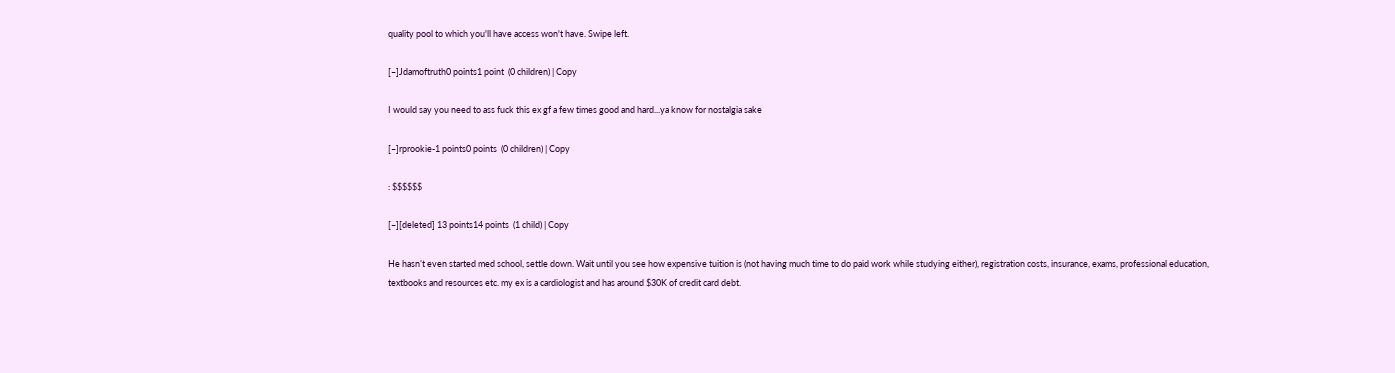quality pool to which you'll have access won't have. Swipe left.

[–]Jdamoftruth0 points1 point  (0 children) | Copy

I would say you need to ass fuck this ex gf a few times good and hard...ya know for nostalgia sake

[–]rprookie-1 points0 points  (0 children) | Copy

: $$$$$$

[–][deleted] 13 points14 points  (1 child) | Copy

He hasn’t even started med school, settle down. Wait until you see how expensive tuition is (not having much time to do paid work while studying either), registration costs, insurance, exams, professional education, textbooks and resources etc. my ex is a cardiologist and has around $30K of credit card debt.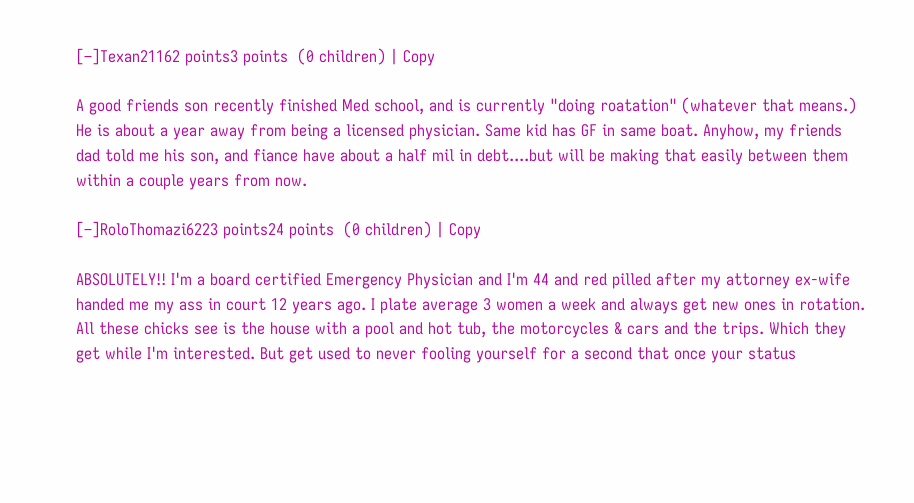[–]Texan21162 points3 points  (0 children) | Copy

A good friends son recently finished Med school, and is currently "doing roatation" (whatever that means.) He is about a year away from being a licensed physician. Same kid has GF in same boat. Anyhow, my friends dad told me his son, and fiance have about a half mil in debt....but will be making that easily between them within a couple years from now.

[–]RoloThomazi6223 points24 points  (0 children) | Copy

ABSOLUTELY!! I'm a board certified Emergency Physician and I'm 44 and red pilled after my attorney ex-wife handed me my ass in court 12 years ago. I plate average 3 women a week and always get new ones in rotation. All these chicks see is the house with a pool and hot tub, the motorcycles & cars and the trips. Which they get while I'm interested. But get used to never fooling yourself for a second that once your status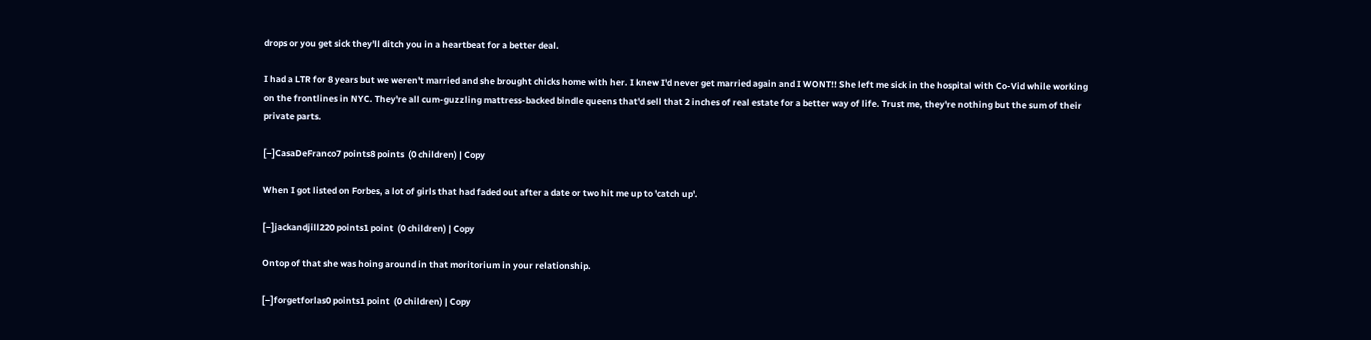drops or you get sick they'll ditch you in a heartbeat for a better deal.

I had a LTR for 8 years but we weren't married and she brought chicks home with her. I knew I'd never get married again and I WONT!! She left me sick in the hospital with Co-Vid while working on the frontlines in NYC. They're all cum-guzzling mattress-backed bindle queens that'd sell that 2 inches of real estate for a better way of life. Trust me, they're nothing but the sum of their private parts.

[–]CasaDeFranco7 points8 points  (0 children) | Copy

When I got listed on Forbes, a lot of girls that had faded out after a date or two hit me up to 'catch up'.

[–]jackandjill220 points1 point  (0 children) | Copy

Ontop of that she was hoing around in that moritorium in your relationship.

[–]forgetforlas0 points1 point  (0 children) | Copy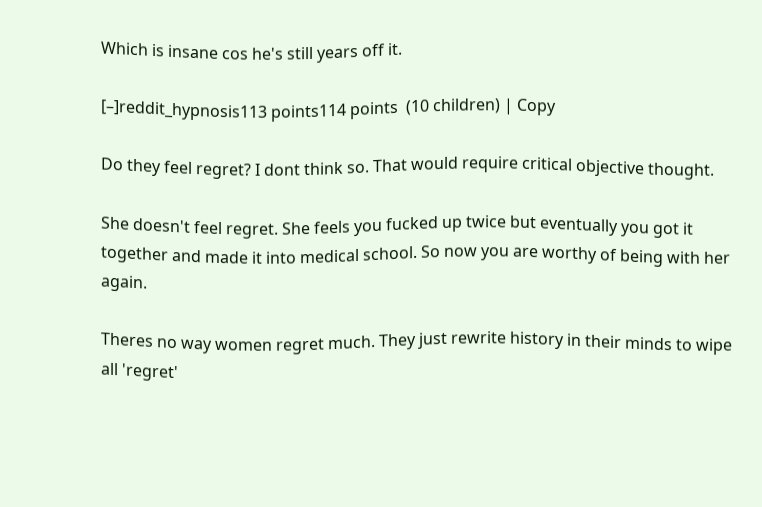Which is insane cos he's still years off it.

[–]reddit_hypnosis113 points114 points  (10 children) | Copy

Do they feel regret? I dont think so. That would require critical objective thought.

She doesn't feel regret. She feels you fucked up twice but eventually you got it together and made it into medical school. So now you are worthy of being with her again.

Theres no way women regret much. They just rewrite history in their minds to wipe all 'regret'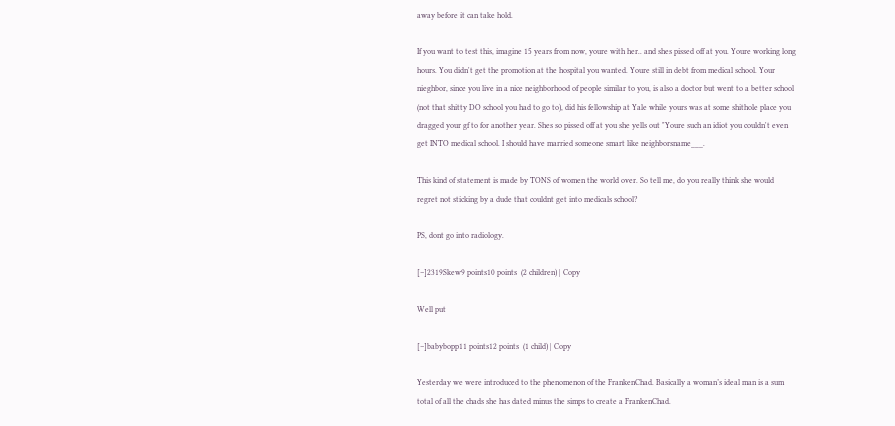away before it can take hold.

If you want to test this, imagine 15 years from now, youre with her.. and shes pissed off at you. Youre working long hours. You didn't get the promotion at the hospital you wanted. Youre still in debt from medical school. Your nieghbor, since you live in a nice neighborhood of people similar to you, is also a doctor but went to a better school (not that shitty DO school you had to go to), did his fellowship at Yale while yours was at some shithole place you dragged your gf to for another year. Shes so pissed off at you she yells out "Youre such an idiot you couldn't even get INTO medical school. I should have married someone smart like neighborsname___.

This kind of statement is made by TONS of women the world over. So tell me, do you really think she would regret not sticking by a dude that couldnt get into medicals school?

PS, dont go into radiology.

[–]2319Skew9 points10 points  (2 children) | Copy

Well put

[–]babybopp11 points12 points  (1 child) | Copy

Yesterday we were introduced to the phenomenon of the FrankenChad. Basically a woman’s ideal man is a sum total of all the chads she has dated minus the simps to create a FrankenChad.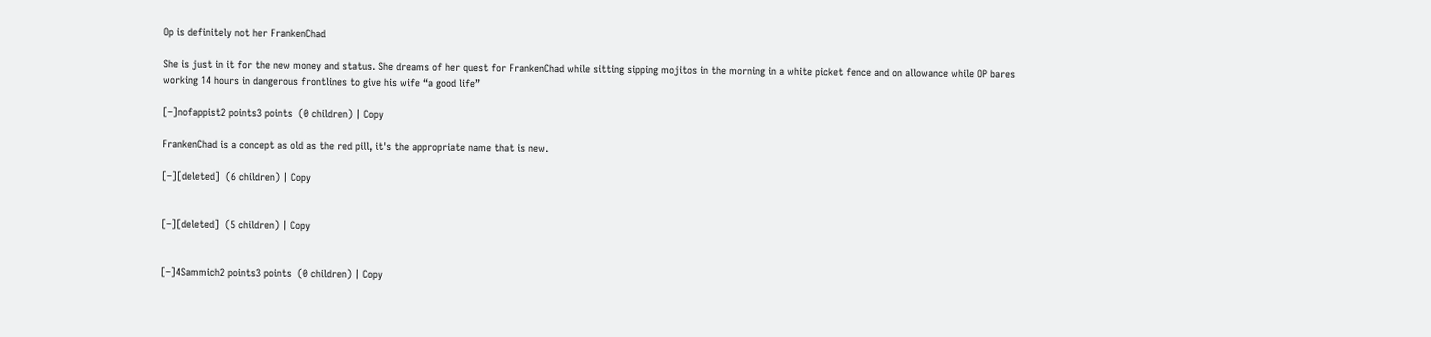Op is definitely not her FrankenChad

She is just in it for the new money and status. She dreams of her quest for FrankenChad while sitting sipping mojitos in the morning in a white picket fence and on allowance while OP bares working 14 hours in dangerous frontlines to give his wife “a good life”

[–]nofappist2 points3 points  (0 children) | Copy

FrankenChad is a concept as old as the red pill, it's the appropriate name that is new.

[–][deleted]  (6 children) | Copy


[–][deleted]  (5 children) | Copy


[–]4Sammich2 points3 points  (0 children) | Copy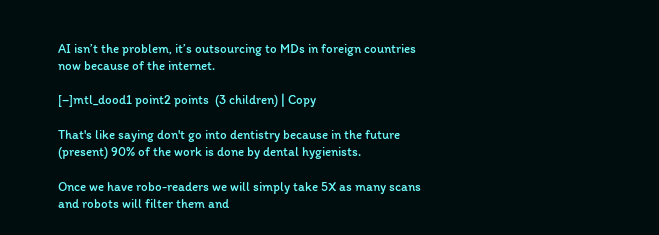AI isn’t the problem, it’s outsourcing to MDs in foreign countries now because of the internet.

[–]mtl_dood1 point2 points  (3 children) | Copy

That's like saying don't go into dentistry because in the future (present) 90% of the work is done by dental hygienists.

Once we have robo-readers we will simply take 5X as many scans and robots will filter them and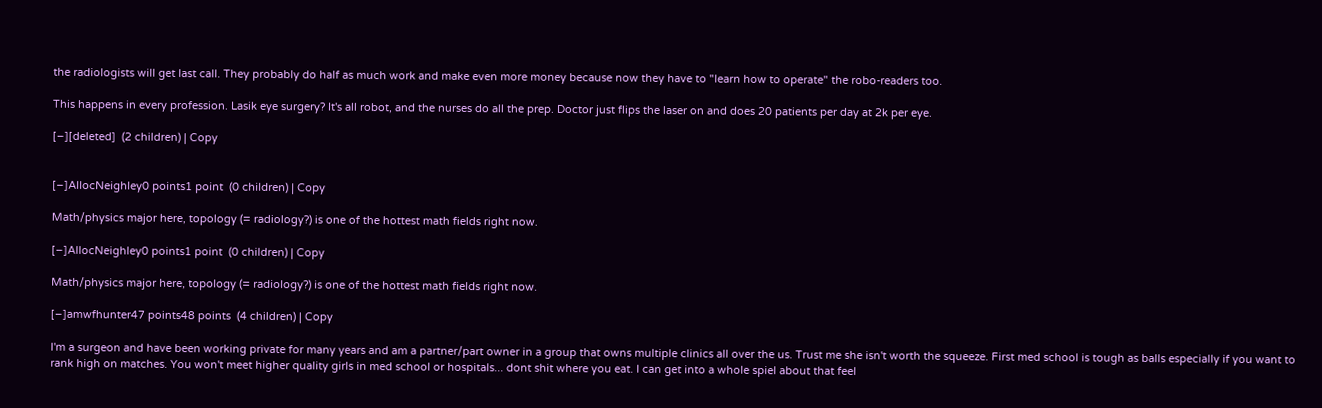the radiologists will get last call. They probably do half as much work and make even more money because now they have to "learn how to operate" the robo-readers too.

This happens in every profession. Lasik eye surgery? It's all robot, and the nurses do all the prep. Doctor just flips the laser on and does 20 patients per day at 2k per eye.

[–][deleted]  (2 children) | Copy


[–]AllocNeighley0 points1 point  (0 children) | Copy

Math/physics major here, topology (= radiology?) is one of the hottest math fields right now.

[–]AllocNeighley0 points1 point  (0 children) | Copy

Math/physics major here, topology (= radiology?) is one of the hottest math fields right now.

[–]amwfhunter47 points48 points  (4 children) | Copy

I'm a surgeon and have been working private for many years and am a partner/part owner in a group that owns multiple clinics all over the us. Trust me she isn't worth the squeeze. First med school is tough as balls especially if you want to rank high on matches. You won't meet higher quality girls in med school or hospitals... dont shit where you eat. I can get into a whole spiel about that feel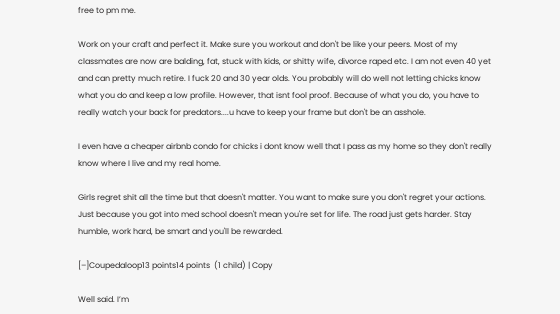free to pm me.

Work on your craft and perfect it. Make sure you workout and don't be like your peers. Most of my classmates are now are balding, fat, stuck with kids, or shitty wife, divorce raped etc. I am not even 40 yet and can pretty much retire. I fuck 20 and 30 year olds. You probably will do well not letting chicks know what you do and keep a low profile. However, that isnt fool proof. Because of what you do, you have to really watch your back for predators....u have to keep your frame but don't be an asshole.

I even have a cheaper airbnb condo for chicks i dont know well that I pass as my home so they don't really know where I live and my real home.

Girls regret shit all the time but that doesn't matter. You want to make sure you don't regret your actions. Just because you got into med school doesn't mean you're set for life. The road just gets harder. Stay humble, work hard, be smart and you'll be rewarded.

[–]Coupedaloop13 points14 points  (1 child) | Copy

Well said. I’m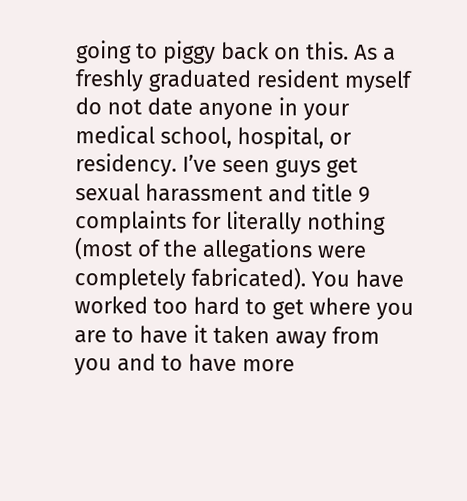going to piggy back on this. As a freshly graduated resident myself do not date anyone in your medical school, hospital, or residency. I’ve seen guys get sexual harassment and title 9 complaints for literally nothing (most of the allegations were completely fabricated). You have worked too hard to get where you are to have it taken away from you and to have more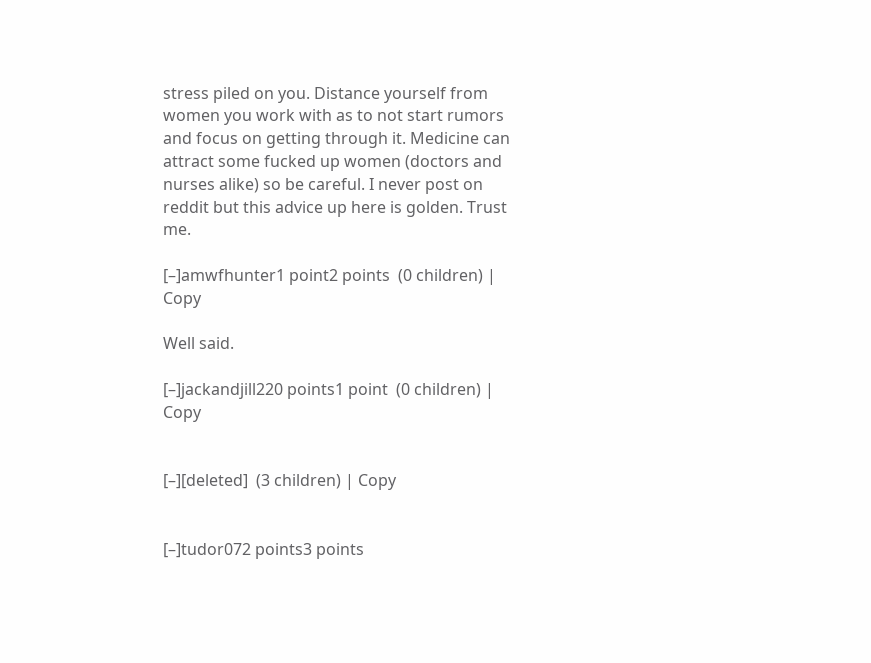stress piled on you. Distance yourself from women you work with as to not start rumors and focus on getting through it. Medicine can attract some fucked up women (doctors and nurses alike) so be careful. I never post on reddit but this advice up here is golden. Trust me.

[–]amwfhunter1 point2 points  (0 children) | Copy

Well said.

[–]jackandjill220 points1 point  (0 children) | Copy


[–][deleted]  (3 children) | Copy


[–]tudor072 points3 points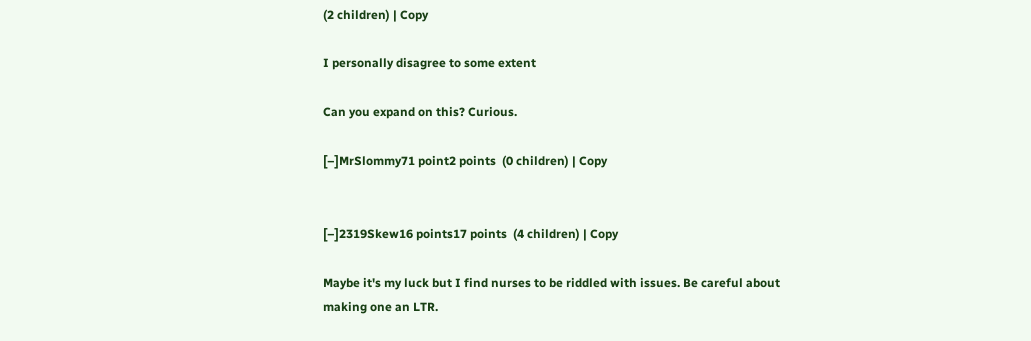(2 children) | Copy

I personally disagree to some extent

Can you expand on this? Curious.

[–]MrSlommy71 point2 points  (0 children) | Copy


[–]2319Skew16 points17 points  (4 children) | Copy

Maybe it's my luck but I find nurses to be riddled with issues. Be careful about making one an LTR.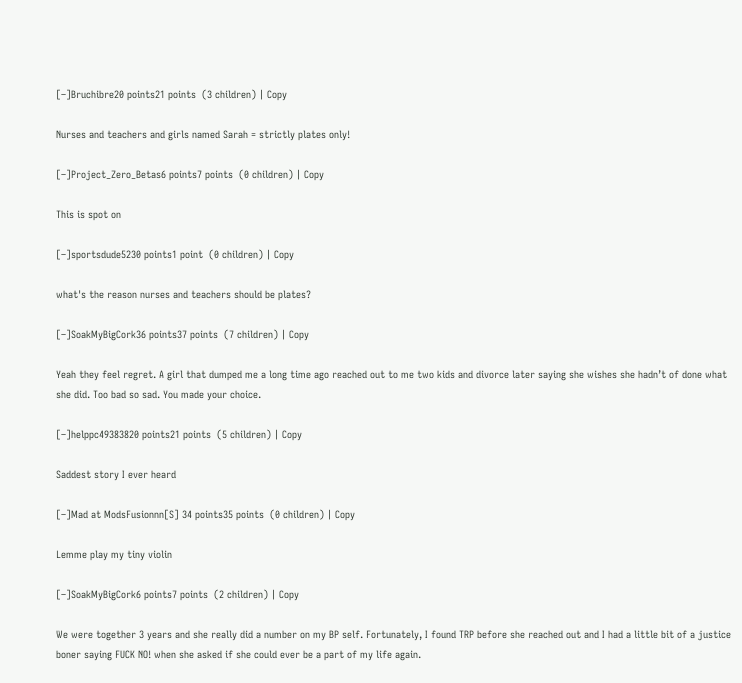[–]Bruchibre20 points21 points  (3 children) | Copy

Nurses and teachers and girls named Sarah = strictly plates only!

[–]Project_Zero_Betas6 points7 points  (0 children) | Copy

This is spot on

[–]sportsdude5230 points1 point  (0 children) | Copy

what's the reason nurses and teachers should be plates?

[–]SoakMyBigCork36 points37 points  (7 children) | Copy

Yeah they feel regret. A girl that dumped me a long time ago reached out to me two kids and divorce later saying she wishes she hadn’t of done what she did. Too bad so sad. You made your choice.

[–]helppc49383820 points21 points  (5 children) | Copy

Saddest story I ever heard

[–]Mad at ModsFusionnn[S] 34 points35 points  (0 children) | Copy

Lemme play my tiny violin

[–]SoakMyBigCork6 points7 points  (2 children) | Copy

We were together 3 years and she really did a number on my BP self. Fortunately, I found TRP before she reached out and I had a little bit of a justice boner saying FUCK NO! when she asked if she could ever be a part of my life again.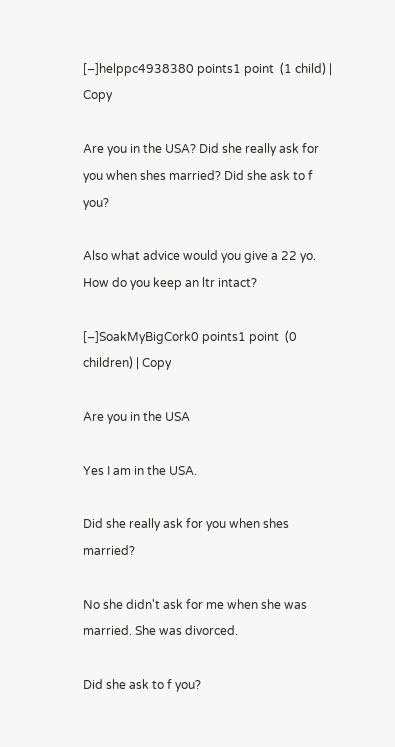[–]helppc4938380 points1 point  (1 child) | Copy

Are you in the USA? Did she really ask for you when shes married? Did she ask to f you?

Also what advice would you give a 22 yo. How do you keep an ltr intact?

[–]SoakMyBigCork0 points1 point  (0 children) | Copy

Are you in the USA

Yes I am in the USA.

Did she really ask for you when shes married?

No she didn't ask for me when she was married. She was divorced.

Did she ask to f you?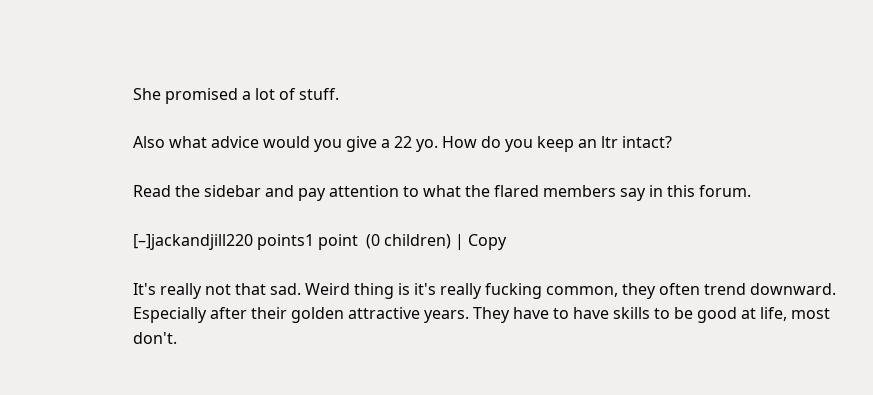She promised a lot of stuff.

Also what advice would you give a 22 yo. How do you keep an ltr intact?

Read the sidebar and pay attention to what the flared members say in this forum.

[–]jackandjill220 points1 point  (0 children) | Copy

It's really not that sad. Weird thing is it's really fucking common, they often trend downward. Especially after their golden attractive years. They have to have skills to be good at life, most don't.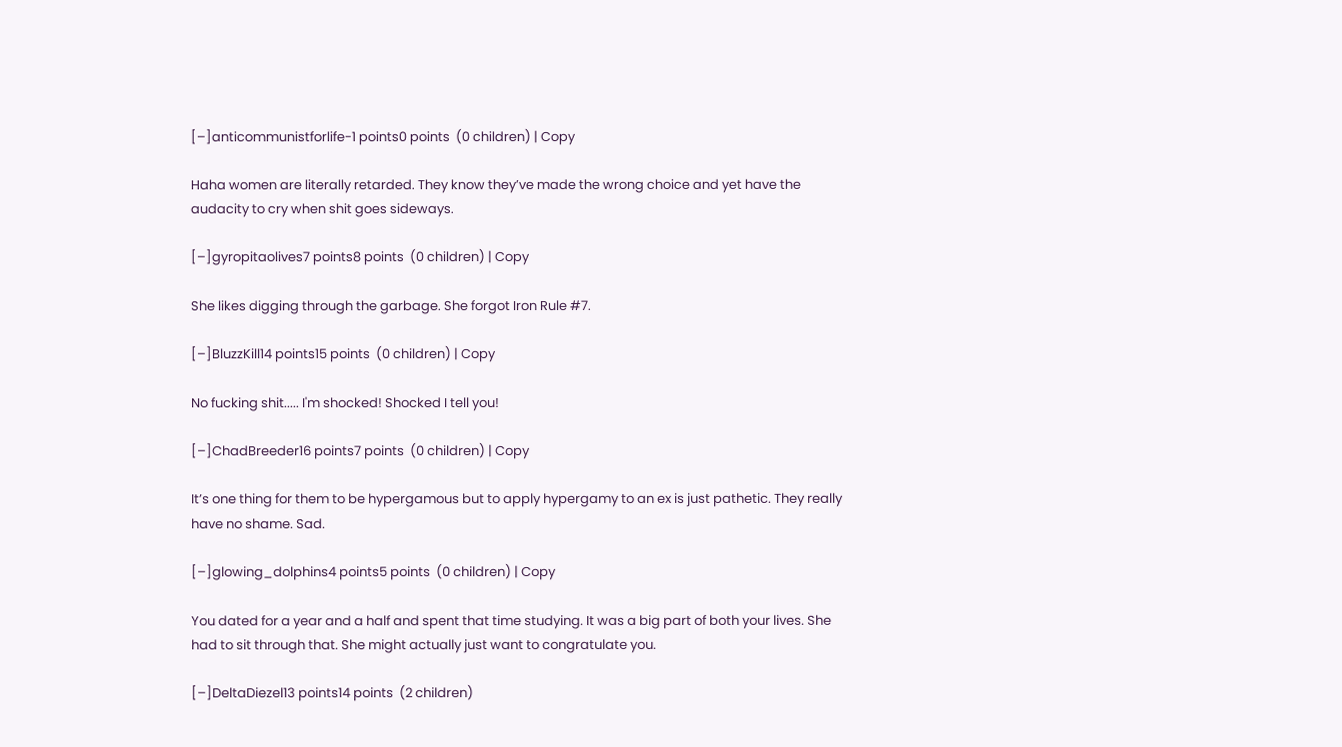[–]anticommunistforlife-1 points0 points  (0 children) | Copy

Haha women are literally retarded. They know they’ve made the wrong choice and yet have the audacity to cry when shit goes sideways.

[–]gyropitaolives7 points8 points  (0 children) | Copy

She likes digging through the garbage. She forgot Iron Rule #7.

[–]BluzzKill14 points15 points  (0 children) | Copy

No fucking shit..... I'm shocked! Shocked I tell you!

[–]ChadBreeder16 points7 points  (0 children) | Copy

It’s one thing for them to be hypergamous but to apply hypergamy to an ex is just pathetic. They really have no shame. Sad.

[–]glowing_dolphins4 points5 points  (0 children) | Copy

You dated for a year and a half and spent that time studying. It was a big part of both your lives. She had to sit through that. She might actually just want to congratulate you.

[–]DeltaDiezel13 points14 points  (2 children)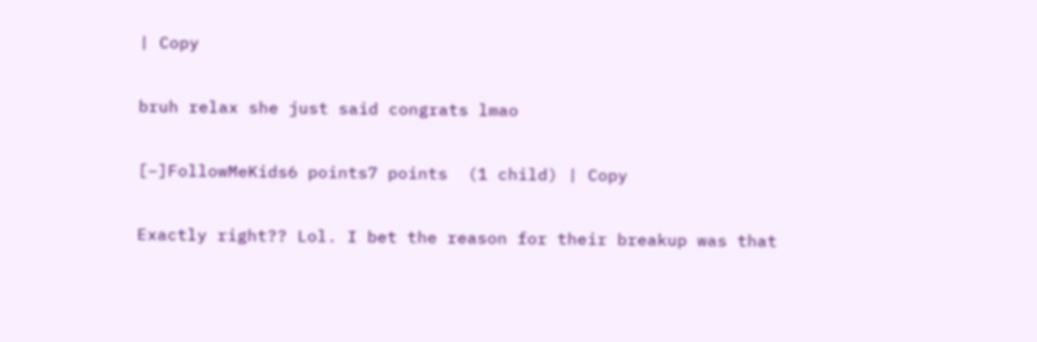| Copy

bruh relax she just said congrats lmao

[–]FollowMeKids6 points7 points  (1 child) | Copy

Exactly right?? Lol. I bet the reason for their breakup was that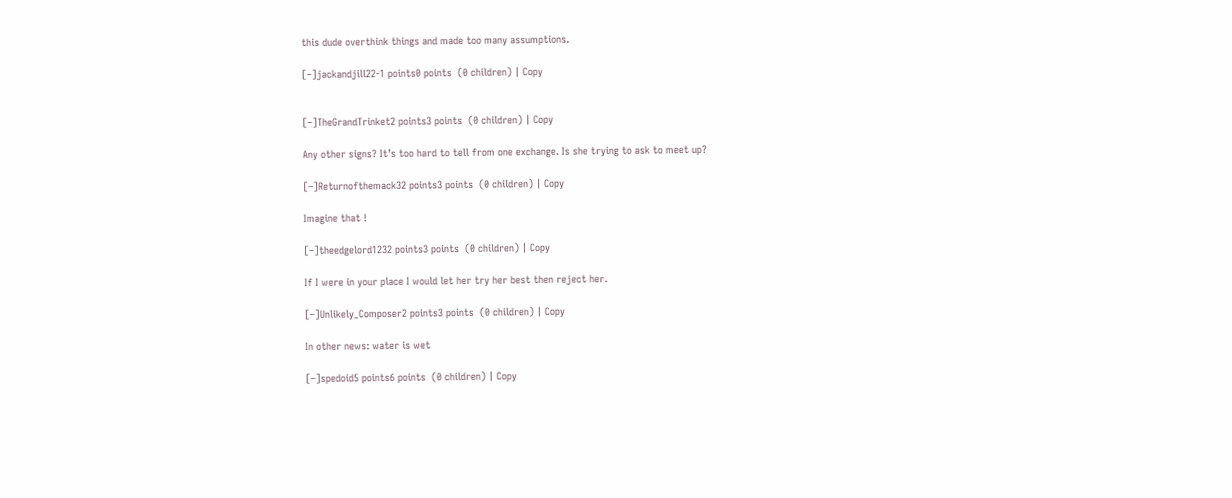this dude overthink things and made too many assumptions.

[–]jackandjill22-1 points0 points  (0 children) | Copy


[–]TheGrandTrinket2 points3 points  (0 children) | Copy

Any other signs? It’s too hard to tell from one exchange. Is she trying to ask to meet up?

[–]Returnofthemack32 points3 points  (0 children) | Copy

Imagine that !

[–]theedgelord1232 points3 points  (0 children) | Copy

If I were in your place I would let her try her best then reject her.

[–]Unlikely_Composer2 points3 points  (0 children) | Copy

In other news: water is wet

[–]spedoid5 points6 points  (0 children) | Copy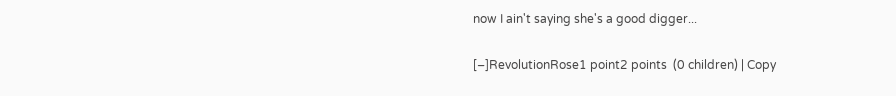now I ain't saying she's a good digger...

[–]RevolutionRose1 point2 points  (0 children) | Copy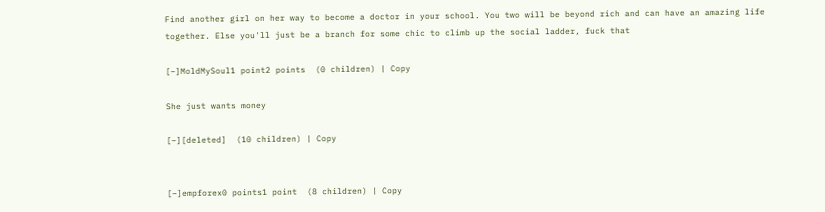Find another girl on her way to become a doctor in your school. You two will be beyond rich and can have an amazing life together. Else you'll just be a branch for some chic to climb up the social ladder, fuck that

[–]MoldMySoul1 point2 points  (0 children) | Copy

She just wants money

[–][deleted]  (10 children) | Copy


[–]empforex0 points1 point  (8 children) | Copy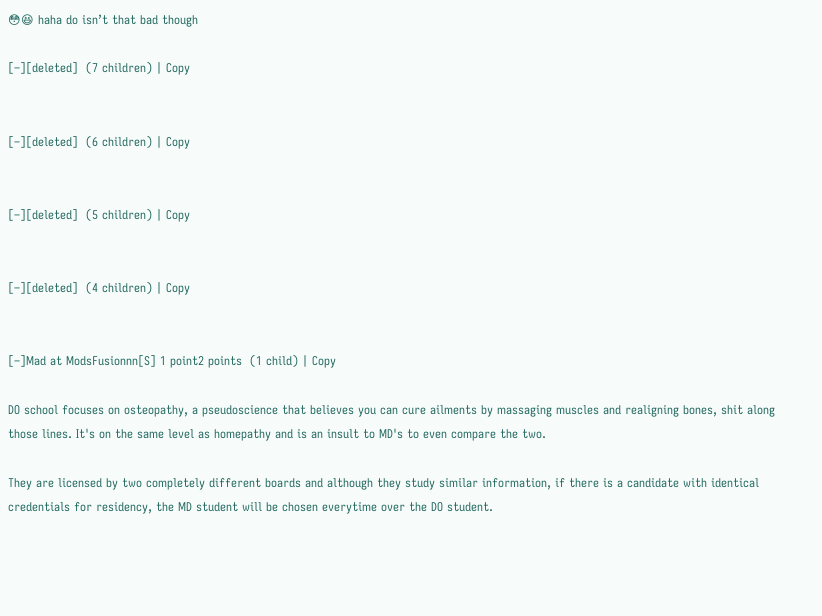😳😆 haha do isn’t that bad though

[–][deleted]  (7 children) | Copy


[–][deleted]  (6 children) | Copy


[–][deleted]  (5 children) | Copy


[–][deleted]  (4 children) | Copy


[–]Mad at ModsFusionnn[S] 1 point2 points  (1 child) | Copy

DO school focuses on osteopathy, a pseudoscience that believes you can cure ailments by massaging muscles and realigning bones, shit along those lines. It's on the same level as homepathy and is an insult to MD's to even compare the two.

They are licensed by two completely different boards and although they study similar information, if there is a candidate with identical credentials for residency, the MD student will be chosen everytime over the DO student.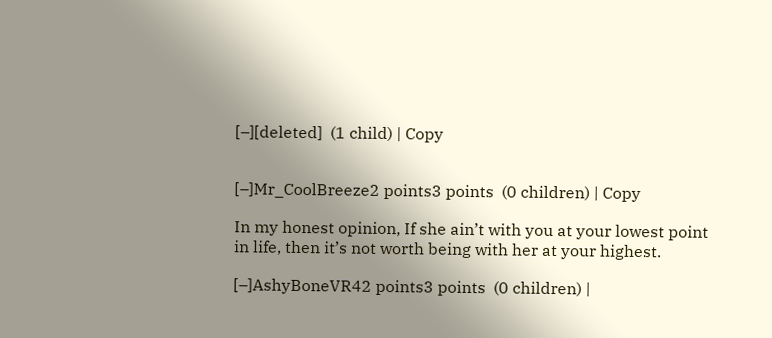[–][deleted]  (1 child) | Copy


[–]Mr_CoolBreeze2 points3 points  (0 children) | Copy

In my honest opinion, If she ain’t with you at your lowest point in life, then it’s not worth being with her at your highest.

[–]AshyBoneVR42 points3 points  (0 children) |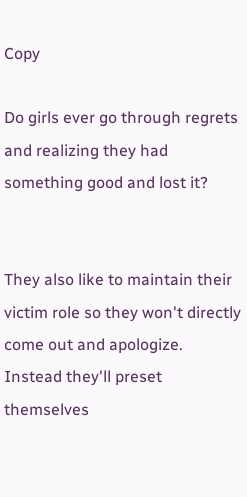Copy

Do girls ever go through regrets and realizing they had something good and lost it?


They also like to maintain their victim role so they won't directly come out and apologize. Instead they'll preset themselves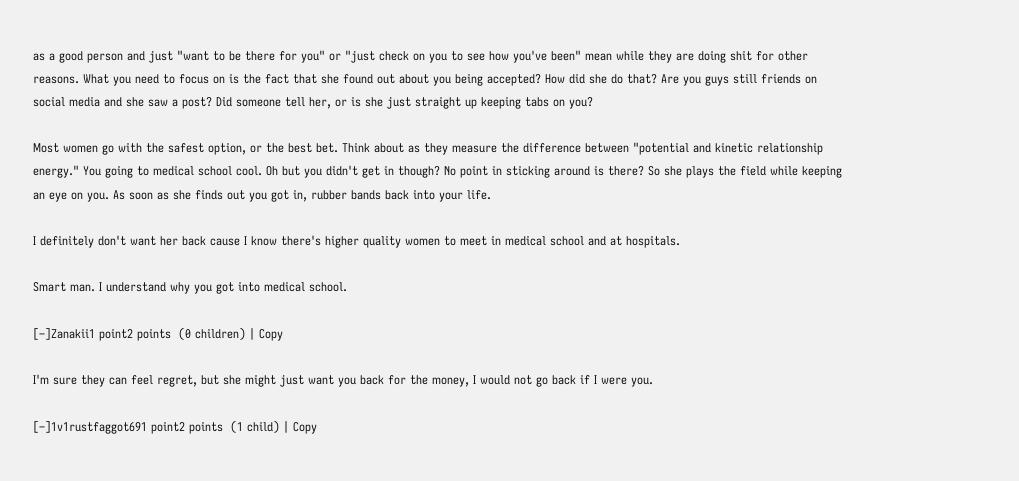as a good person and just "want to be there for you" or "just check on you to see how you've been" mean while they are doing shit for other reasons. What you need to focus on is the fact that she found out about you being accepted? How did she do that? Are you guys still friends on social media and she saw a post? Did someone tell her, or is she just straight up keeping tabs on you?

Most women go with the safest option, or the best bet. Think about as they measure the difference between "potential and kinetic relationship energy." You going to medical school cool. Oh but you didn't get in though? No point in sticking around is there? So she plays the field while keeping an eye on you. As soon as she finds out you got in, rubber bands back into your life.

I definitely don't want her back cause I know there's higher quality women to meet in medical school and at hospitals.

Smart man. I understand why you got into medical school.

[–]Zanakii1 point2 points  (0 children) | Copy

I'm sure they can feel regret, but she might just want you back for the money, I would not go back if I were you.

[–]1v1rustfaggot691 point2 points  (1 child) | Copy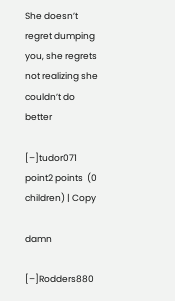She doesn’t regret dumping you, she regrets not realizing she couldn’t do better

[–]tudor071 point2 points  (0 children) | Copy

damn

[–]Rodders880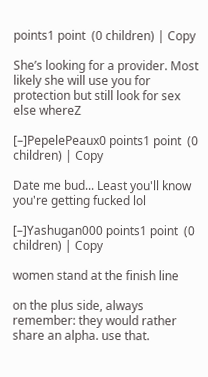points1 point  (0 children) | Copy

She’s looking for a provider. Most likely she will use you for protection but still look for sex else whereZ

[–]PepelePeaux0 points1 point  (0 children) | Copy

Date me bud... Least you'll know you're getting fucked lol

[–]Yashugan000 points1 point  (0 children) | Copy

women stand at the finish line

on the plus side, always remember: they would rather share an alpha. use that.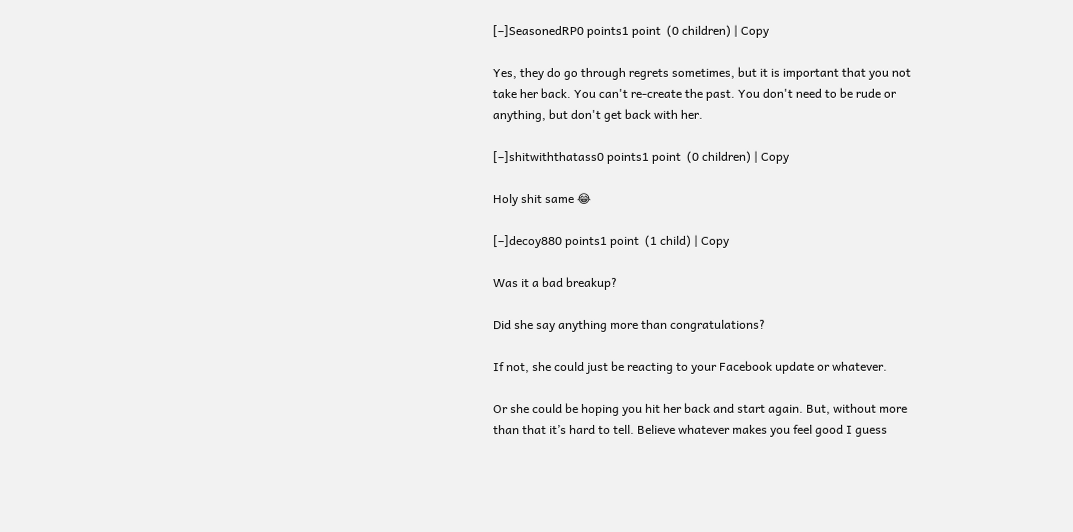[–]SeasonedRP0 points1 point  (0 children) | Copy

Yes, they do go through regrets sometimes, but it is important that you not take her back. You can't re-create the past. You don't need to be rude or anything, but don't get back with her.

[–]shitwiththatass0 points1 point  (0 children) | Copy

Holy shit same 😂

[–]decoy880 points1 point  (1 child) | Copy

Was it a bad breakup?

Did she say anything more than congratulations?

If not, she could just be reacting to your Facebook update or whatever.

Or she could be hoping you hit her back and start again. But, without more than that it’s hard to tell. Believe whatever makes you feel good I guess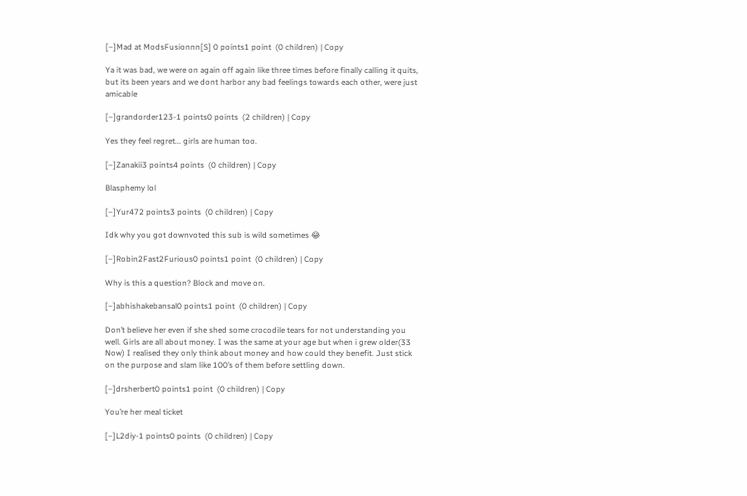[–]Mad at ModsFusionnn[S] 0 points1 point  (0 children) | Copy

Ya it was bad, we were on again off again like three times before finally calling it quits, but its been years and we dont harbor any bad feelings towards each other, were just amicable

[–]grandorder123-1 points0 points  (2 children) | Copy

Yes they feel regret... girls are human too.

[–]Zanakii3 points4 points  (0 children) | Copy

Blasphemy lol

[–]Yur472 points3 points  (0 children) | Copy

Idk why you got downvoted this sub is wild sometimes 😂

[–]Robin2Fast2Furious0 points1 point  (0 children) | Copy

Why is this a question? Block and move on.

[–]abhishakebansal0 points1 point  (0 children) | Copy

Don’t believe her even if she shed some crocodile tears for not understanding you well. Girls are all about money. I was the same at your age but when i grew older(33 Now) I realised they only think about money and how could they benefit. Just stick on the purpose and slam like 100’s of them before settling down.

[–]drsherbert0 points1 point  (0 children) | Copy

You’re her meal ticket

[–]L2diy-1 points0 points  (0 children) | Copy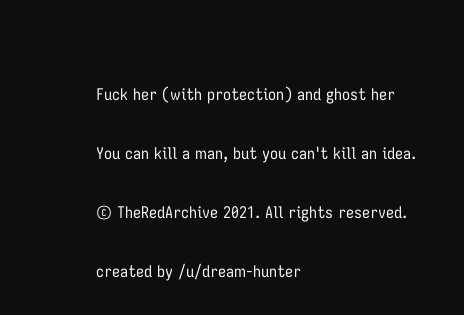Fuck her (with protection) and ghost her

You can kill a man, but you can't kill an idea.

© TheRedArchive 2021. All rights reserved.

created by /u/dream-hunter